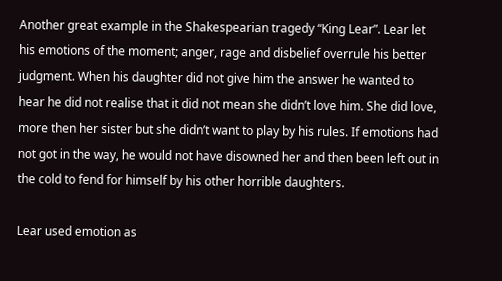Another great example in the Shakespearian tragedy “King Lear”. Lear let his emotions of the moment; anger, rage and disbelief overrule his better judgment. When his daughter did not give him the answer he wanted to hear he did not realise that it did not mean she didn’t love him. She did love, more then her sister but she didn’t want to play by his rules. If emotions had not got in the way, he would not have disowned her and then been left out in the cold to fend for himself by his other horrible daughters.

Lear used emotion as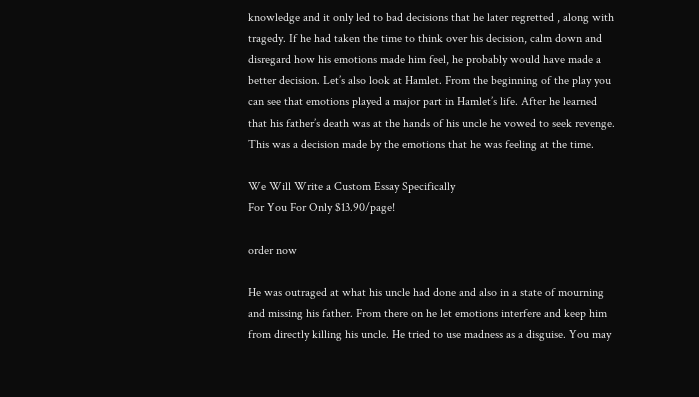knowledge and it only led to bad decisions that he later regretted , along with tragedy. If he had taken the time to think over his decision, calm down and disregard how his emotions made him feel, he probably would have made a better decision. Let’s also look at Hamlet. From the beginning of the play you can see that emotions played a major part in Hamlet’s life. After he learned that his father’s death was at the hands of his uncle he vowed to seek revenge. This was a decision made by the emotions that he was feeling at the time.

We Will Write a Custom Essay Specifically
For You For Only $13.90/page!

order now

He was outraged at what his uncle had done and also in a state of mourning and missing his father. From there on he let emotions interfere and keep him from directly killing his uncle. He tried to use madness as a disguise. You may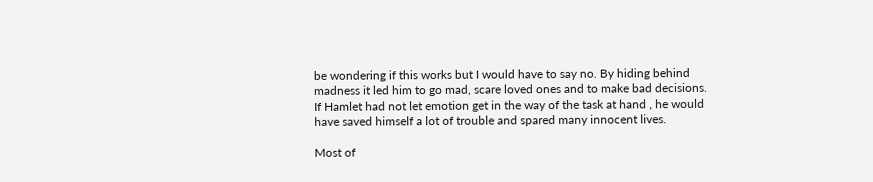be wondering if this works but I would have to say no. By hiding behind madness it led him to go mad, scare loved ones and to make bad decisions. If Hamlet had not let emotion get in the way of the task at hand , he would have saved himself a lot of trouble and spared many innocent lives.

Most of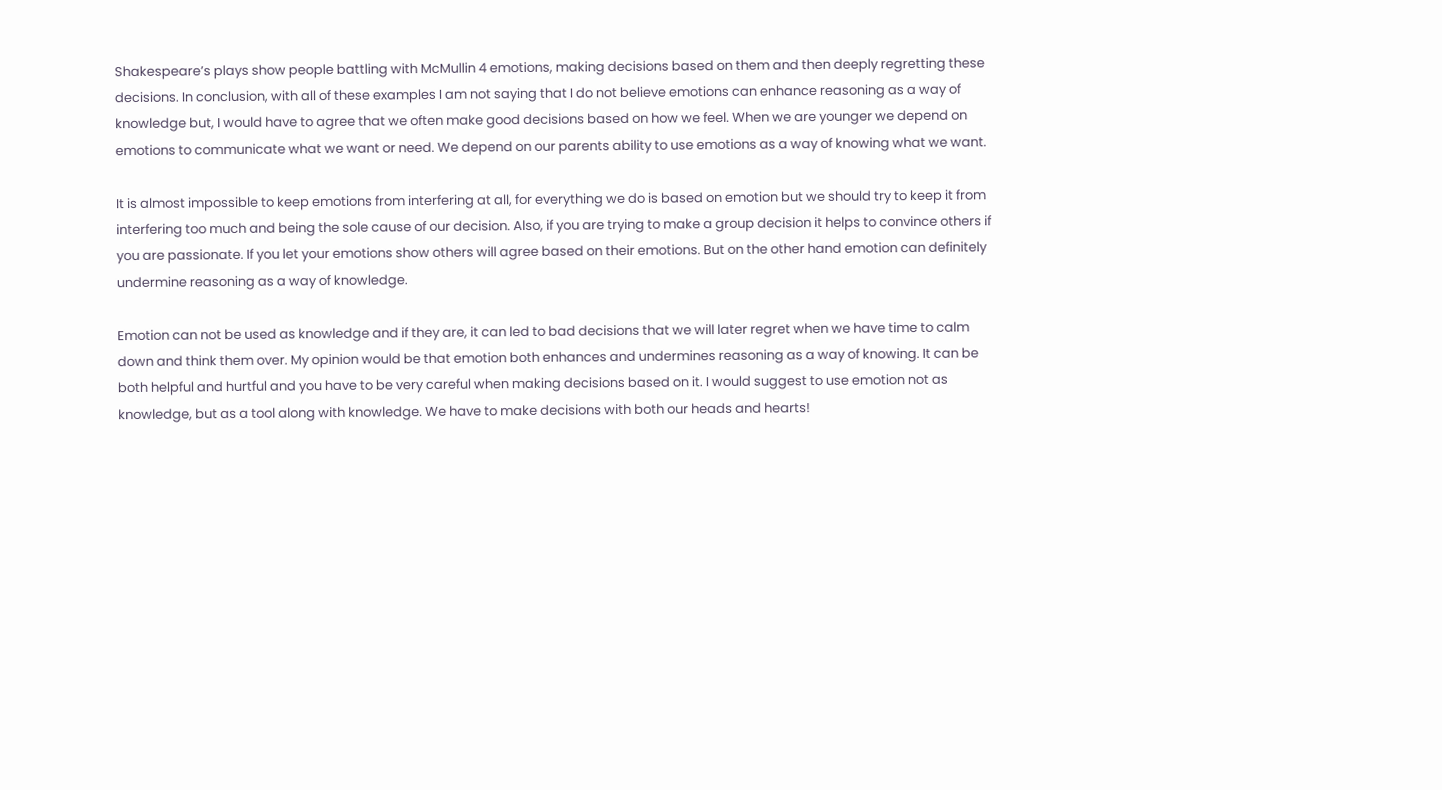Shakespeare’s plays show people battling with McMullin 4 emotions, making decisions based on them and then deeply regretting these decisions. In conclusion, with all of these examples I am not saying that I do not believe emotions can enhance reasoning as a way of knowledge but, I would have to agree that we often make good decisions based on how we feel. When we are younger we depend on emotions to communicate what we want or need. We depend on our parents ability to use emotions as a way of knowing what we want.

It is almost impossible to keep emotions from interfering at all, for everything we do is based on emotion but we should try to keep it from interfering too much and being the sole cause of our decision. Also, if you are trying to make a group decision it helps to convince others if you are passionate. If you let your emotions show others will agree based on their emotions. But on the other hand emotion can definitely undermine reasoning as a way of knowledge.

Emotion can not be used as knowledge and if they are, it can led to bad decisions that we will later regret when we have time to calm down and think them over. My opinion would be that emotion both enhances and undermines reasoning as a way of knowing. It can be both helpful and hurtful and you have to be very careful when making decisions based on it. I would suggest to use emotion not as knowledge, but as a tool along with knowledge. We have to make decisions with both our heads and hearts!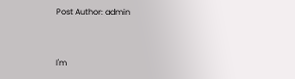Post Author: admin


I'm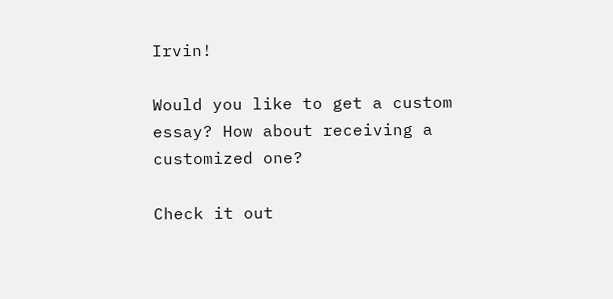Irvin!

Would you like to get a custom essay? How about receiving a customized one?

Check it out